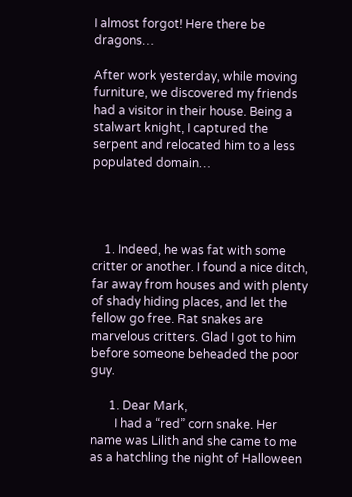I almost forgot! Here there be dragons…

After work yesterday, while moving furniture, we discovered my friends had a visitor in their house. Being a stalwart knight, I captured the serpent and relocated him to a less populated domain…




    1. Indeed, he was fat with some critter or another. I found a nice ditch, far away from houses and with plenty of shady hiding places, and let the fellow go free. Rat snakes are marvelous critters. Glad I got to him before someone beheaded the poor guy.

      1. Dear Mark,
        I had a “red” corn snake. Her name was Lilith and she came to me as a hatchling the night of Halloween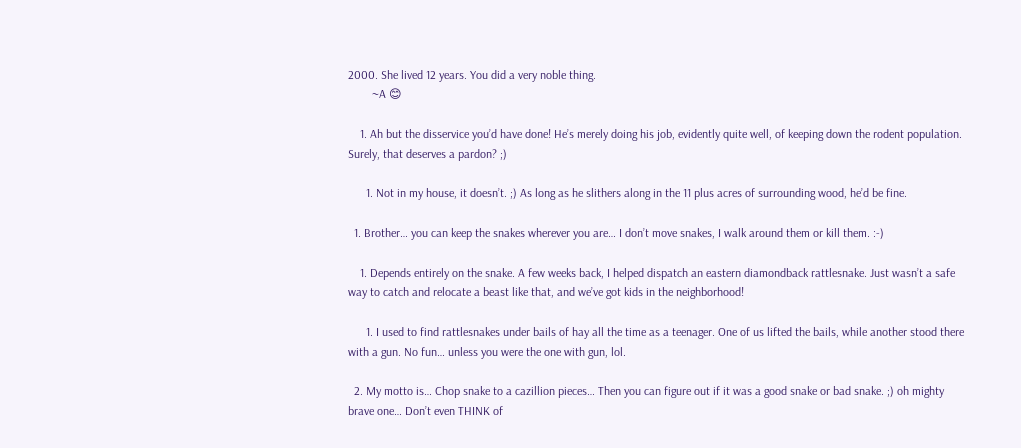2000. She lived 12 years. You did a very noble thing.
        ~A 😊

    1. Ah but the disservice you’d have done! He’s merely doing his job, evidently quite well, of keeping down the rodent population. Surely, that deserves a pardon? ;)

      1. Not in my house, it doesn’t. ;) As long as he slithers along in the 11 plus acres of surrounding wood, he’d be fine.

  1. Brother… you can keep the snakes wherever you are… I don’t move snakes, I walk around them or kill them. :-)

    1. Depends entirely on the snake. A few weeks back, I helped dispatch an eastern diamondback rattlesnake. Just wasn’t a safe way to catch and relocate a beast like that, and we’ve got kids in the neighborhood!

      1. I used to find rattlesnakes under bails of hay all the time as a teenager. One of us lifted the bails, while another stood there with a gun. No fun… unless you were the one with gun, lol.

  2. My motto is… Chop snake to a cazillion pieces… Then you can figure out if it was a good snake or bad snake. ;) oh mighty brave one… Don’t even THINK of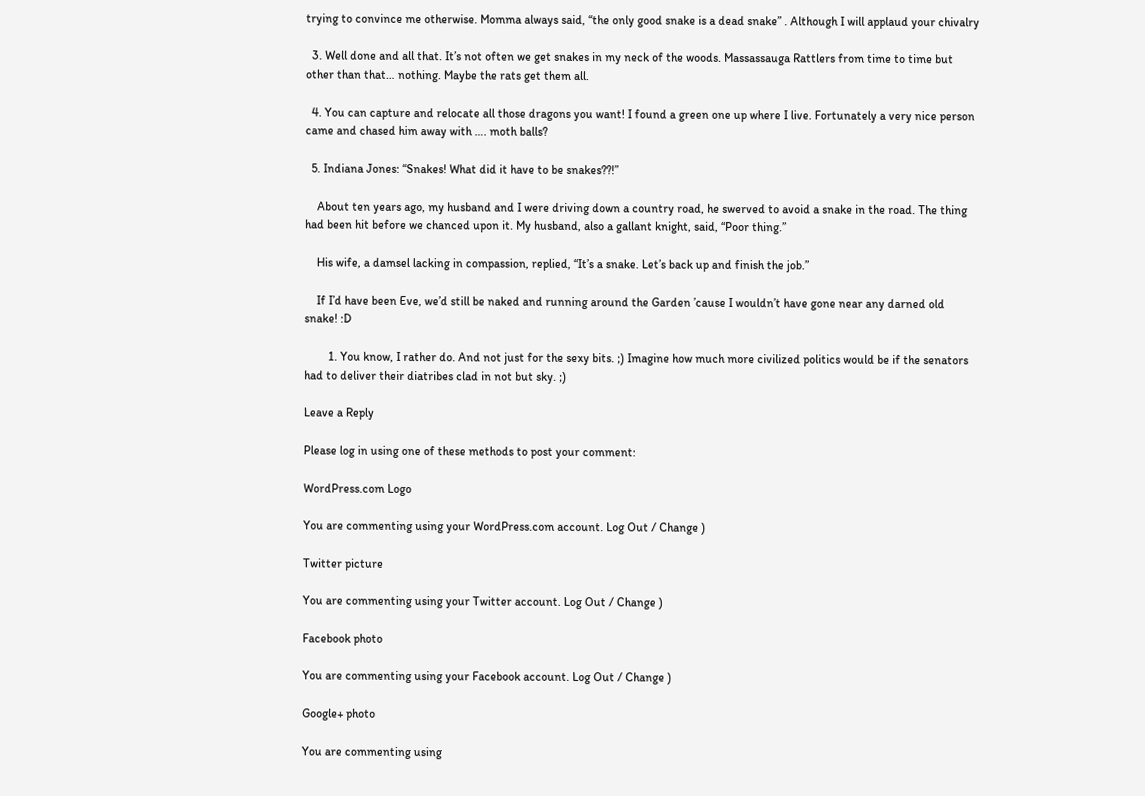trying to convince me otherwise. Momma always said, “the only good snake is a dead snake” . Although I will applaud your chivalry

  3. Well done and all that. It’s not often we get snakes in my neck of the woods. Massassauga Rattlers from time to time but other than that… nothing. Maybe the rats get them all.

  4. You can capture and relocate all those dragons you want! I found a green one up where I live. Fortunately a very nice person came and chased him away with …. moth balls?

  5. Indiana Jones: “Snakes! What did it have to be snakes??!”

    About ten years ago, my husband and I were driving down a country road, he swerved to avoid a snake in the road. The thing had been hit before we chanced upon it. My husband, also a gallant knight, said, “Poor thing.”

    His wife, a damsel lacking in compassion, replied, “It’s a snake. Let’s back up and finish the job.”

    If I’d have been Eve, we’d still be naked and running around the Garden ’cause I wouldn’t have gone near any darned old snake! :D

        1. You know, I rather do. And not just for the sexy bits. ;) Imagine how much more civilized politics would be if the senators had to deliver their diatribes clad in not but sky. ;)

Leave a Reply

Please log in using one of these methods to post your comment:

WordPress.com Logo

You are commenting using your WordPress.com account. Log Out / Change )

Twitter picture

You are commenting using your Twitter account. Log Out / Change )

Facebook photo

You are commenting using your Facebook account. Log Out / Change )

Google+ photo

You are commenting using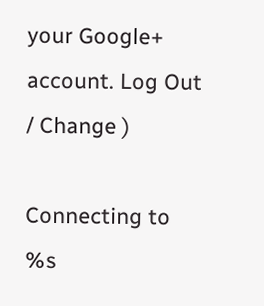your Google+ account. Log Out / Change )

Connecting to %s